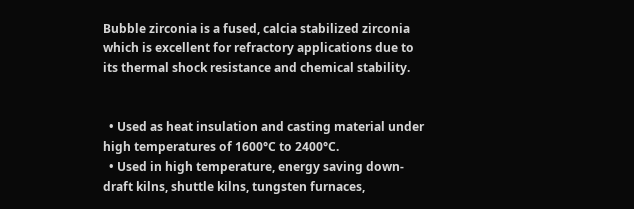Bubble zirconia is a fused, calcia stabilized zirconia which is excellent for refractory applications due to its thermal shock resistance and chemical stability.


  • Used as heat insulation and casting material under high temperatures of 1600°C to 2400°C.
  • Used in high temperature, energy saving down-draft kilns, shuttle kilns, tungsten furnaces,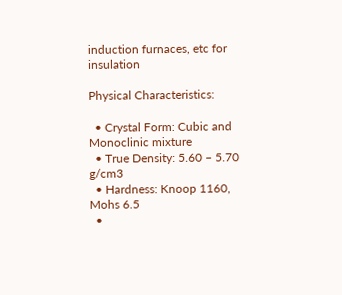induction furnaces, etc for insulation

Physical Characteristics:

  • Crystal Form: Cubic and Monoclinic mixture
  • True Density: 5.60 – 5.70 g/cm3
  • Hardness: Knoop 1160, Mohs 6.5
  •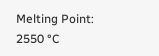Melting Point: 2550 °C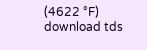(4622 °F)
download tds